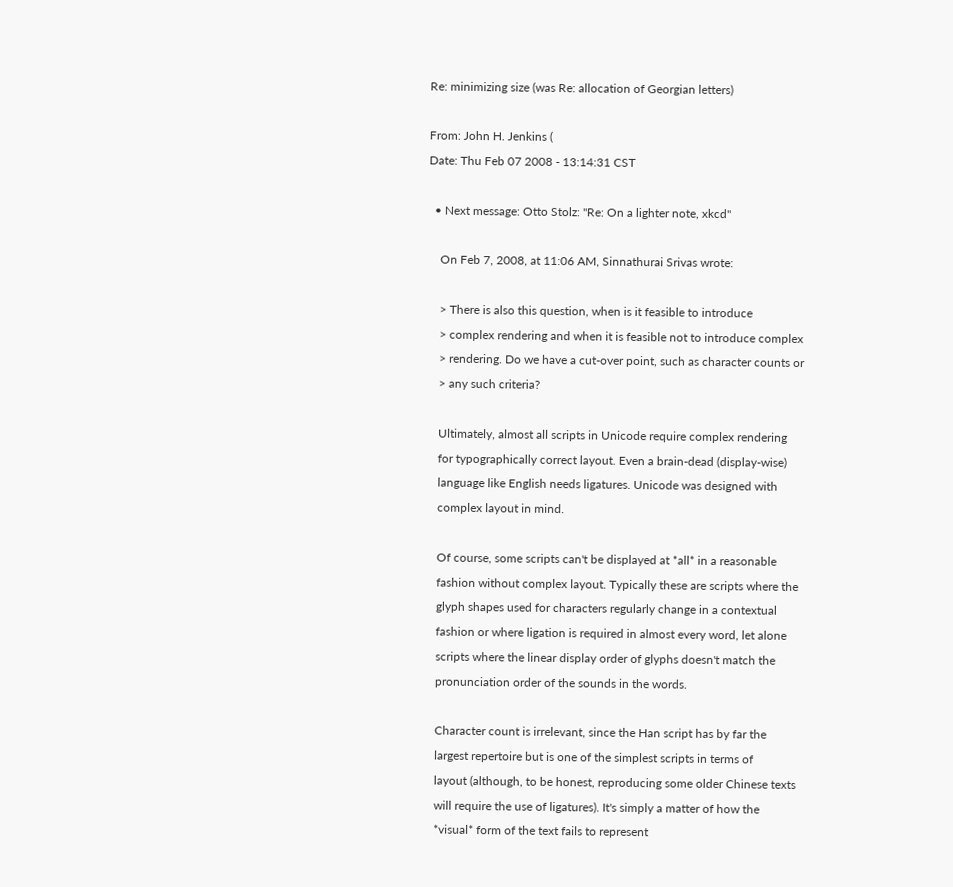Re: minimizing size (was Re: allocation of Georgian letters)

From: John H. Jenkins (
Date: Thu Feb 07 2008 - 13:14:31 CST

  • Next message: Otto Stolz: "Re: On a lighter note, xkcd"

    On Feb 7, 2008, at 11:06 AM, Sinnathurai Srivas wrote:

    > There is also this question, when is it feasible to introduce
    > complex rendering and when it is feasible not to introduce complex
    > rendering. Do we have a cut-over point, such as character counts or
    > any such criteria?

    Ultimately, almost all scripts in Unicode require complex rendering
    for typographically correct layout. Even a brain-dead (display-wise)
    language like English needs ligatures. Unicode was designed with
    complex layout in mind.

    Of course, some scripts can't be displayed at *all* in a reasonable
    fashion without complex layout. Typically these are scripts where the
    glyph shapes used for characters regularly change in a contextual
    fashion or where ligation is required in almost every word, let alone
    scripts where the linear display order of glyphs doesn't match the
    pronunciation order of the sounds in the words.

    Character count is irrelevant, since the Han script has by far the
    largest repertoire but is one of the simplest scripts in terms of
    layout (although, to be honest, reproducing some older Chinese texts
    will require the use of ligatures). It's simply a matter of how the
    *visual* form of the text fails to represent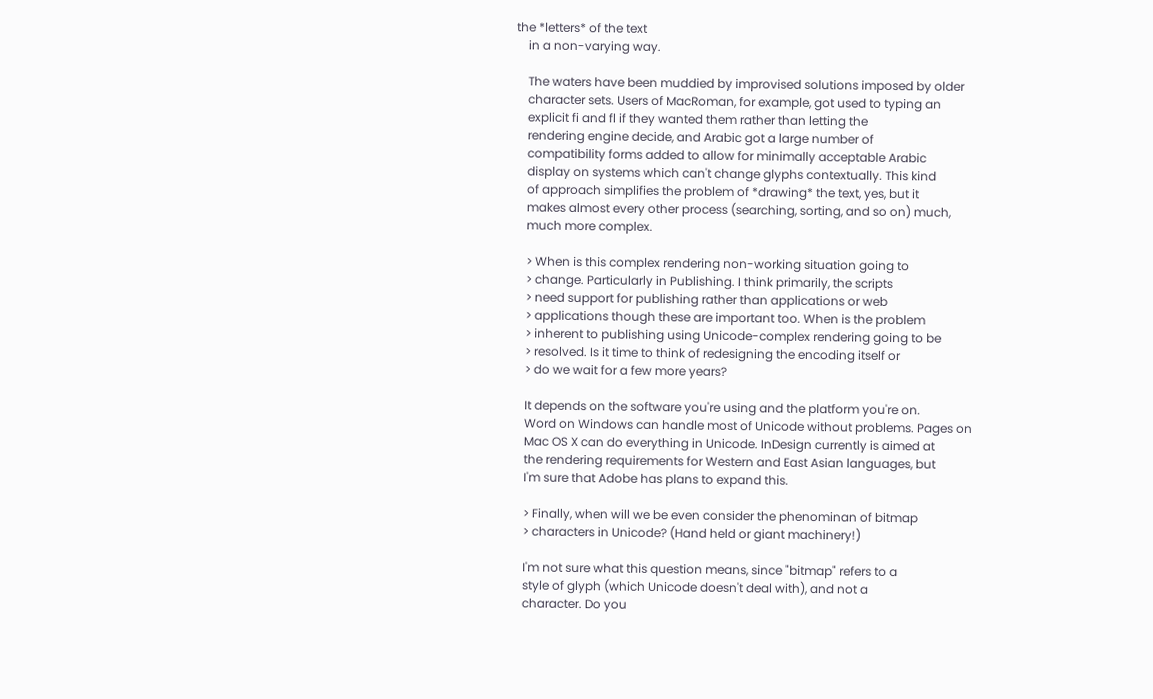the *letters* of the text
    in a non-varying way.

    The waters have been muddied by improvised solutions imposed by older
    character sets. Users of MacRoman, for example, got used to typing an
    explicit fi and fl if they wanted them rather than letting the
    rendering engine decide, and Arabic got a large number of
    compatibility forms added to allow for minimally acceptable Arabic
    display on systems which can't change glyphs contextually. This kind
    of approach simplifies the problem of *drawing* the text, yes, but it
    makes almost every other process (searching, sorting, and so on) much,
    much more complex.

    > When is this complex rendering non-working situation going to
    > change. Particularly in Publishing. I think primarily, the scripts
    > need support for publishing rather than applications or web
    > applications though these are important too. When is the problem
    > inherent to publishing using Unicode-complex rendering going to be
    > resolved. Is it time to think of redesigning the encoding itself or
    > do we wait for a few more years?

    It depends on the software you're using and the platform you're on.
    Word on Windows can handle most of Unicode without problems. Pages on
    Mac OS X can do everything in Unicode. InDesign currently is aimed at
    the rendering requirements for Western and East Asian languages, but
    I'm sure that Adobe has plans to expand this.

    > Finally, when will we be even consider the phenominan of bitmap
    > characters in Unicode? (Hand held or giant machinery!)

    I'm not sure what this question means, since "bitmap" refers to a
    style of glyph (which Unicode doesn't deal with), and not a
    character. Do you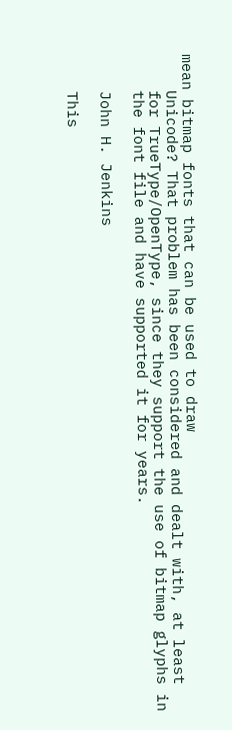mean bitmap fonts that can be used to draw
    Unicode? That problem has been considered and dealt with, at least
    for TrueType/OpenType, since they support the use of bitmap glyphs in
    the font file and have supported it for years.

    John H. Jenkins

    This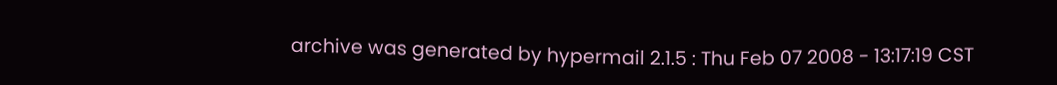archive was generated by hypermail 2.1.5 : Thu Feb 07 2008 - 13:17:19 CST